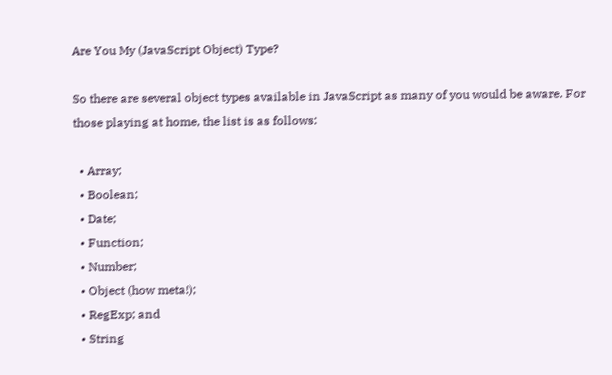Are You My (JavaScript Object) Type?

So there are several object types available in JavaScript as many of you would be aware. For those playing at home, the list is as follows:

  • Array;
  • Boolean;
  • Date;
  • Function;
  • Number;
  • Object (how meta!);
  • RegExp; and
  • String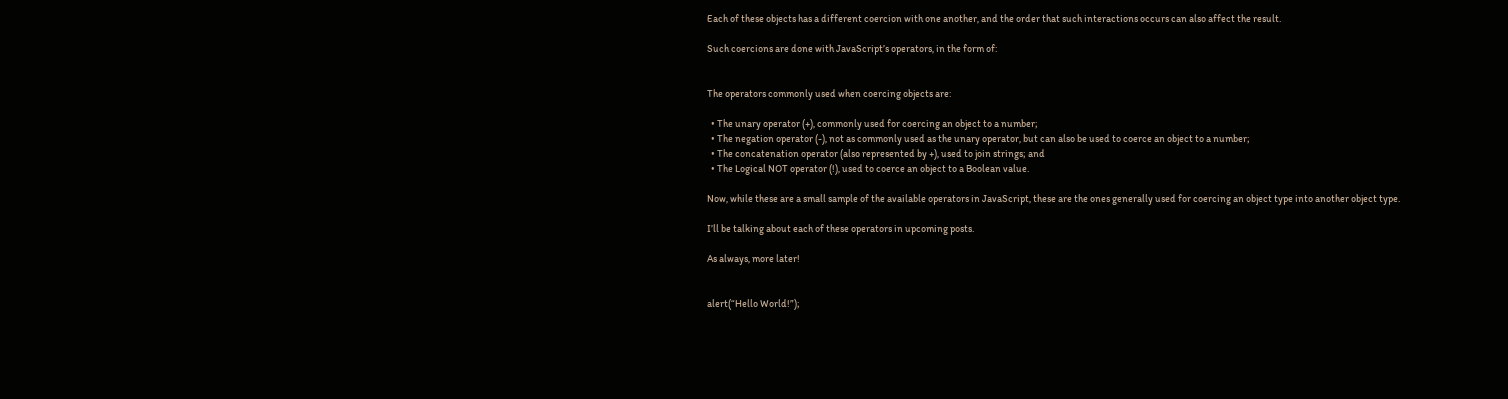Each of these objects has a different coercion with one another, and the order that such interactions occurs can also affect the result.

Such coercions are done with JavaScript’s operators, in the form of:


The operators commonly used when coercing objects are:

  • The unary operator (+), commonly used for coercing an object to a number;
  • The negation operator (-), not as commonly used as the unary operator, but can also be used to coerce an object to a number;
  • The concatenation operator (also represented by +), used to join strings; and
  • The Logical NOT operator (!), used to coerce an object to a Boolean value.

Now, while these are a small sample of the available operators in JavaScript, these are the ones generally used for coercing an object type into another object type.

I’ll be talking about each of these operators in upcoming posts.

As always, more later!


alert(“Hello World!”);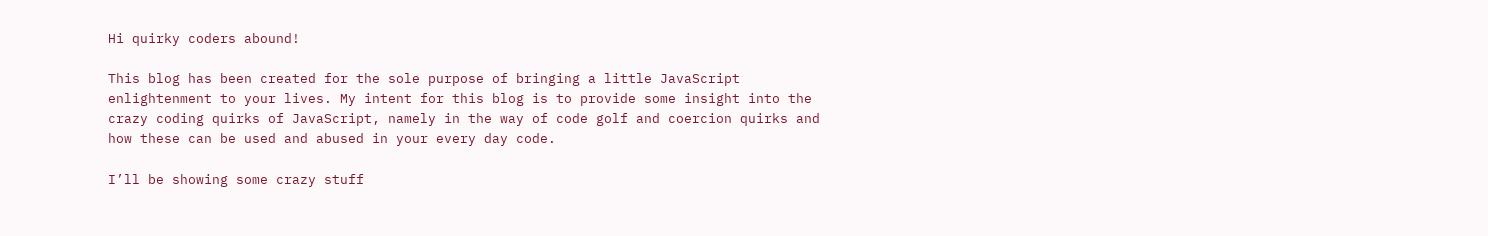Hi quirky coders abound!

This blog has been created for the sole purpose of bringing a little JavaScript enlightenment to your lives. My intent for this blog is to provide some insight into the crazy coding quirks of JavaScript, namely in the way of code golf and coercion quirks and how these can be used and abused in your every day code.

I’ll be showing some crazy stuff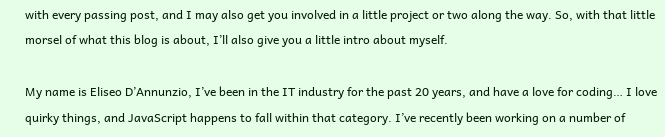with every passing post, and I may also get you involved in a little project or two along the way. So, with that little morsel of what this blog is about, I’ll also give you a little intro about myself.

My name is Eliseo D’Annunzio, I’ve been in the IT industry for the past 20 years, and have a love for coding… I love quirky things, and JavaScript happens to fall within that category. I’ve recently been working on a number of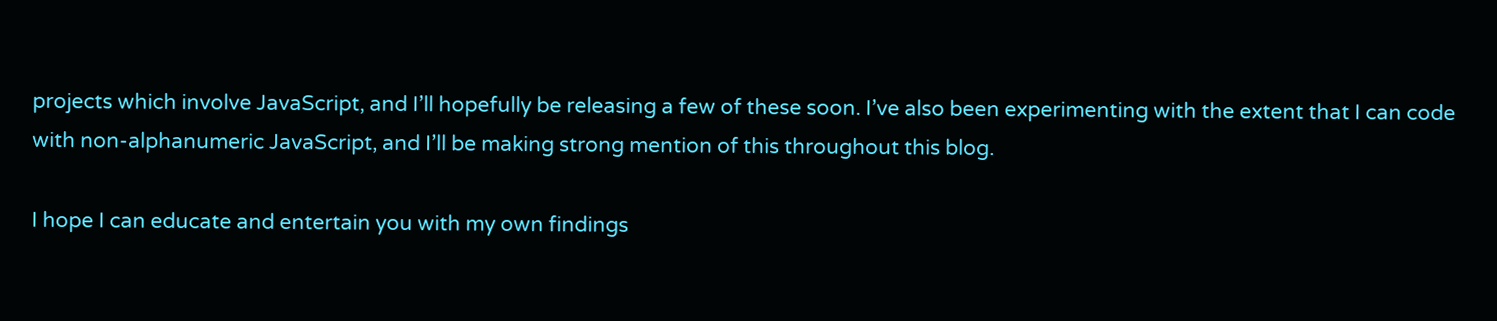projects which involve JavaScript, and I’ll hopefully be releasing a few of these soon. I’ve also been experimenting with the extent that I can code with non-alphanumeric JavaScript, and I’ll be making strong mention of this throughout this blog.

I hope I can educate and entertain you with my own findings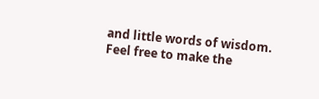and little words of wisdom. Feel free to make the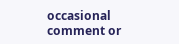occasional comment or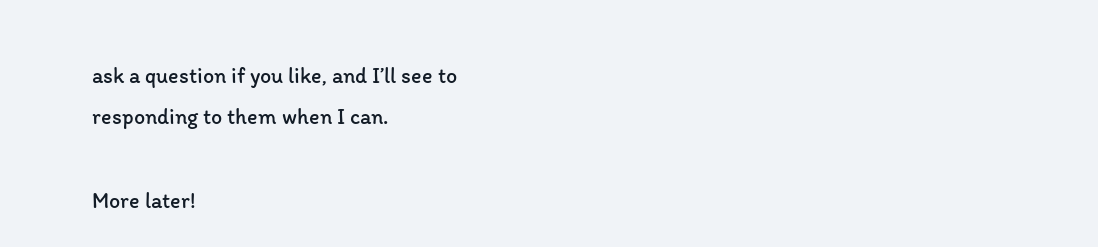ask a question if you like, and I’ll see to responding to them when I can.

More later!